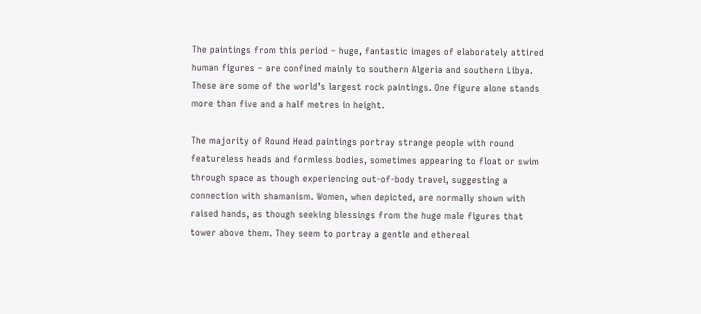The paintings from this period – huge, fantastic images of elaborately attired human figures – are confined mainly to southern Algeria and southern Libya. These are some of the world’s largest rock paintings. One figure alone stands more than five and a half metres in height.

The majority of Round Head paintings portray strange people with round featureless heads and formless bodies, sometimes appearing to float or swim through space as though experiencing out-of-body travel, suggesting a connection with shamanism. Women, when depicted, are normally shown with raised hands, as though seeking blessings from the huge male figures that tower above them. They seem to portray a gentle and ethereal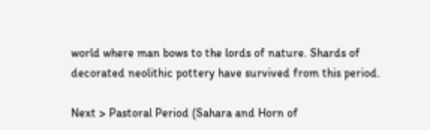world where man bows to the lords of nature. Shards of decorated neolithic pottery have survived from this period.

Next > Pastoral Period (Sahara and Horn of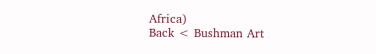Africa)
Back < Bushman Art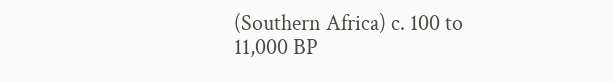(Southern Africa) c. 100 to 11,000 BP